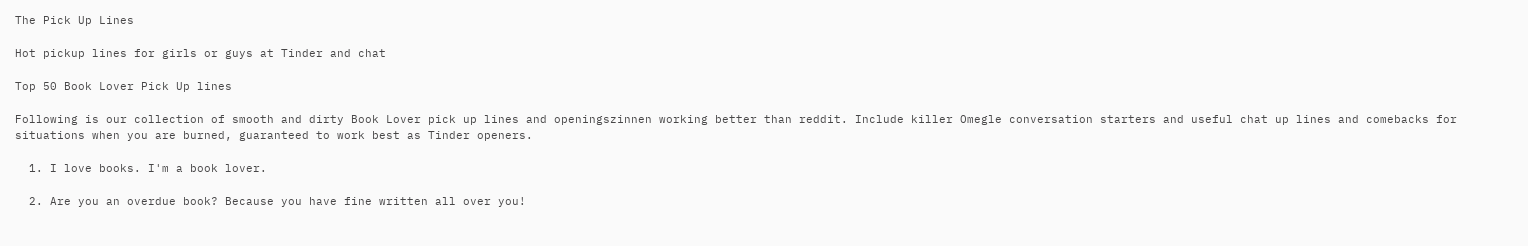The Pick Up Lines

Hot pickup lines for girls or guys at Tinder and chat

Top 50 Book Lover Pick Up lines

Following is our collection of smooth and dirty Book Lover pick up lines and openingszinnen working better than reddit. Include killer Omegle conversation starters and useful chat up lines and comebacks for situations when you are burned, guaranteed to work best as Tinder openers.

  1. I love books. I'm a book lover.

  2. Are you an overdue book? Because you have fine written all over you!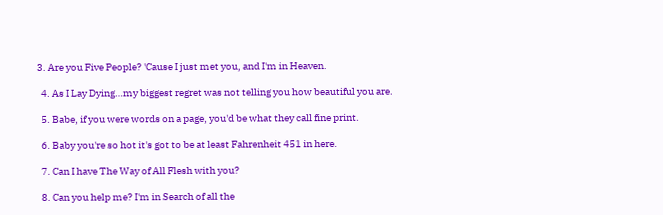3. Are you Five People? 'Cause I just met you, and I'm in Heaven.

  4. As I Lay Dying…my biggest regret was not telling you how beautiful you are.

  5. Babe, if you were words on a page, you'd be what they call fine print.

  6. Baby you're so hot it's got to be at least Fahrenheit 451 in here.

  7. Can I have The Way of All Flesh with you?

  8. Can you help me? I'm in Search of all the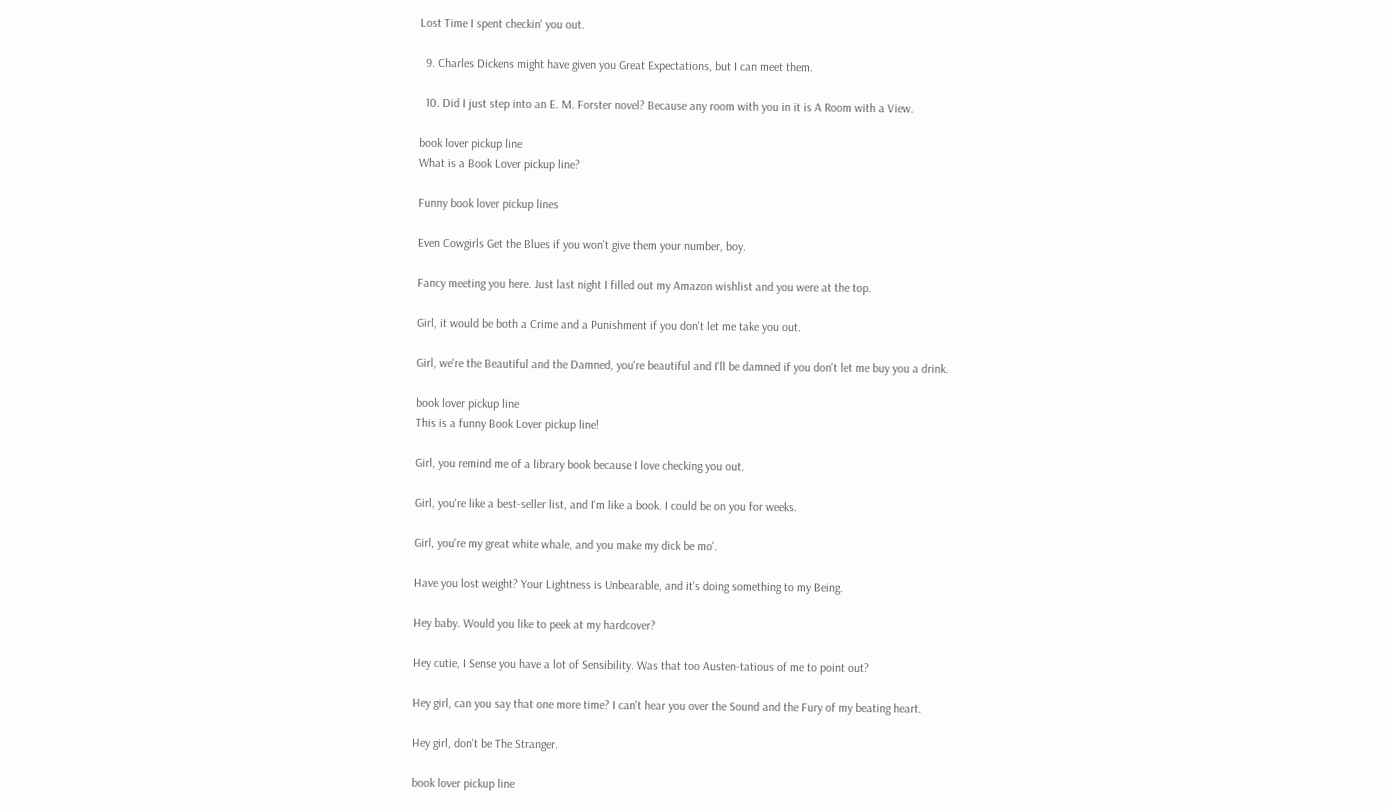Lost Time I spent checkin' you out.

  9. Charles Dickens might have given you Great Expectations, but I can meet them.

  10. Did I just step into an E. M. Forster novel? Because any room with you in it is A Room with a View.

book lover pickup line
What is a Book Lover pickup line?

Funny book lover pickup lines

Even Cowgirls Get the Blues if you won't give them your number, boy.

Fancy meeting you here. Just last night I filled out my Amazon wishlist and you were at the top.

Girl, it would be both a Crime and a Punishment if you don't let me take you out.

Girl, we're the Beautiful and the Damned, you're beautiful and I'll be damned if you don't let me buy you a drink.

book lover pickup line
This is a funny Book Lover pickup line!

Girl, you remind me of a library book because I love checking you out.

Girl, you're like a best-seller list, and I'm like a book. I could be on you for weeks.

Girl, you're my great white whale, and you make my dick be mo'.

Have you lost weight? Your Lightness is Unbearable, and it's doing something to my Being.

Hey baby. Would you like to peek at my hardcover?

Hey cutie, I Sense you have a lot of Sensibility. Was that too Austen-tatious of me to point out?

Hey girl, can you say that one more time? I can't hear you over the Sound and the Fury of my beating heart.

Hey girl, don't be The Stranger.

book lover pickup line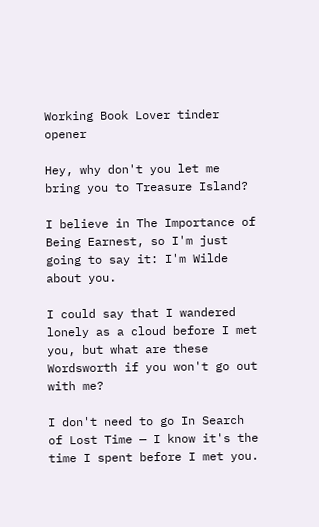Working Book Lover tinder opener

Hey, why don't you let me bring you to Treasure Island?

I believe in The Importance of Being Earnest, so I'm just going to say it: I'm Wilde about you.

I could say that I wandered lonely as a cloud before I met you, but what are these Wordsworth if you won't go out with me?

I don't need to go In Search of Lost Time — I know it's the time I spent before I met you.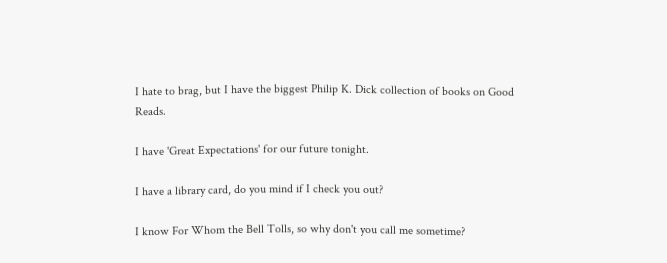I hate to brag, but I have the biggest Philip K. Dick collection of books on Good Reads.

I have 'Great Expectations' for our future tonight.

I have a library card, do you mind if I check you out?

I know For Whom the Bell Tolls, so why don't you call me sometime?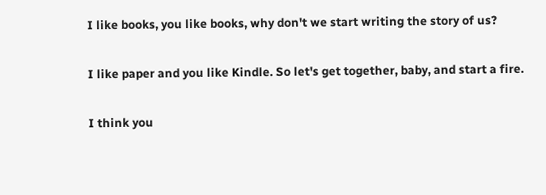I like books, you like books, why don't we start writing the story of us?

I like paper and you like Kindle. So let's get together, baby, and start a fire.

I think you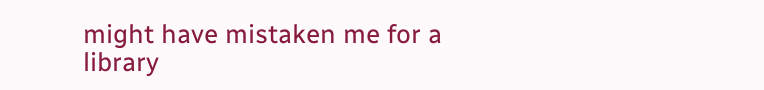might have mistaken me for a library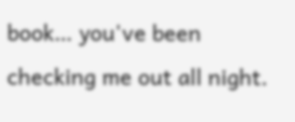book… you've been checking me out all night.